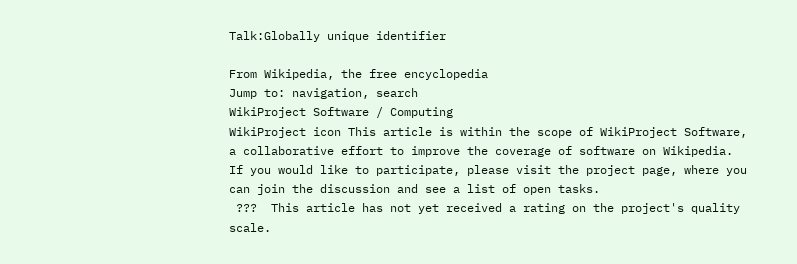Talk:Globally unique identifier

From Wikipedia, the free encyclopedia
Jump to: navigation, search
WikiProject Software / Computing
WikiProject icon This article is within the scope of WikiProject Software, a collaborative effort to improve the coverage of software on Wikipedia. If you would like to participate, please visit the project page, where you can join the discussion and see a list of open tasks.
 ???  This article has not yet received a rating on the project's quality scale.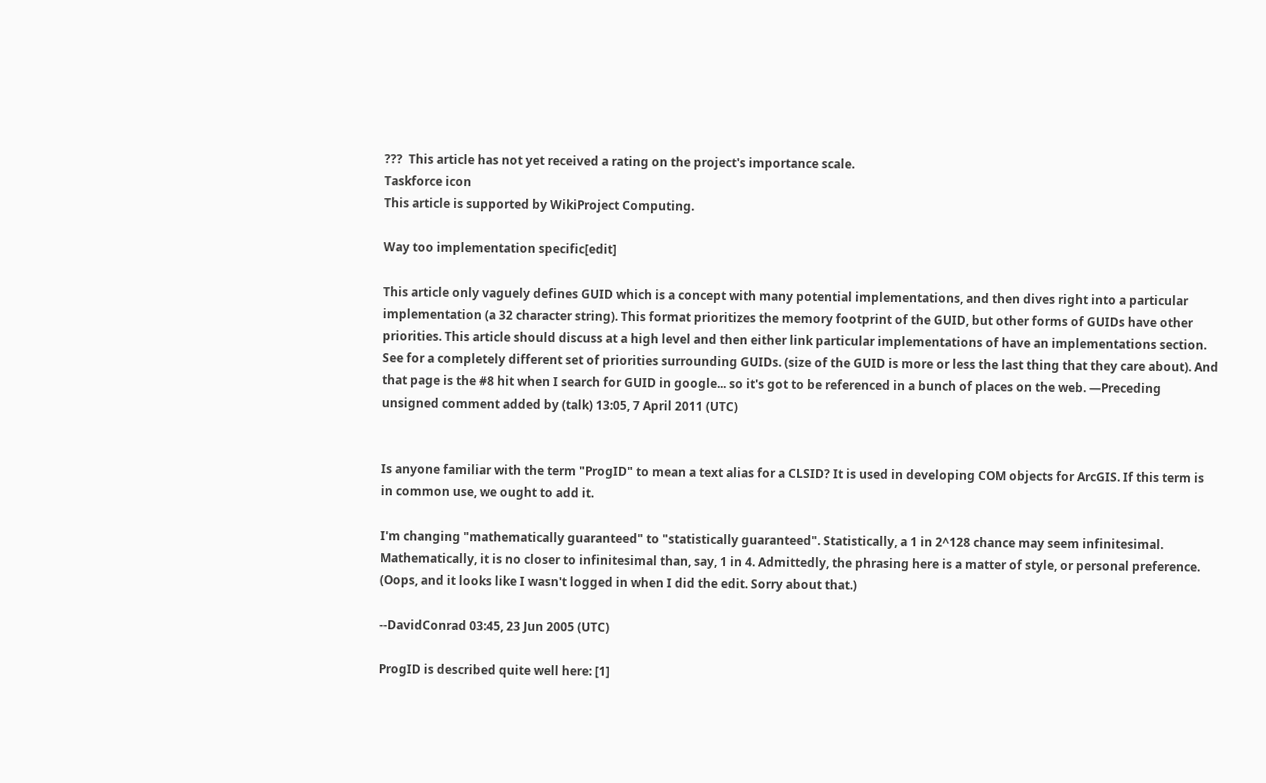???  This article has not yet received a rating on the project's importance scale.
Taskforce icon
This article is supported by WikiProject Computing.

Way too implementation specific[edit]

This article only vaguely defines GUID which is a concept with many potential implementations, and then dives right into a particular implementation (a 32 character string). This format prioritizes the memory footprint of the GUID, but other forms of GUIDs have other priorities. This article should discuss at a high level and then either link particular implementations of have an implementations section. See for a completely different set of priorities surrounding GUIDs. (size of the GUID is more or less the last thing that they care about). And that page is the #8 hit when I search for GUID in google... so it's got to be referenced in a bunch of places on the web. —Preceding unsigned comment added by (talk) 13:05, 7 April 2011 (UTC)


Is anyone familiar with the term "ProgID" to mean a text alias for a CLSID? It is used in developing COM objects for ArcGIS. If this term is in common use, we ought to add it.

I'm changing "mathematically guaranteed" to "statistically guaranteed". Statistically, a 1 in 2^128 chance may seem infinitesimal. Mathematically, it is no closer to infinitesimal than, say, 1 in 4. Admittedly, the phrasing here is a matter of style, or personal preference. (Oops, and it looks like I wasn't logged in when I did the edit. Sorry about that.)

--DavidConrad 03:45, 23 Jun 2005 (UTC)

ProgID is described quite well here: [1]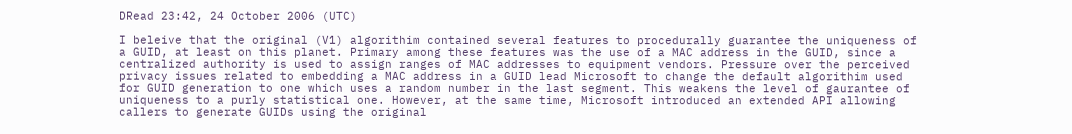DRead 23:42, 24 October 2006 (UTC)

I beleive that the original (V1) algorithim contained several features to procedurally guarantee the uniqueness of a GUID, at least on this planet. Primary among these features was the use of a MAC address in the GUID, since a centralized authority is used to assign ranges of MAC addresses to equipment vendors. Pressure over the perceived privacy issues related to embedding a MAC address in a GUID lead Microsoft to change the default algorithim used for GUID generation to one which uses a random number in the last segment. This weakens the level of gaurantee of uniqueness to a purly statistical one. However, at the same time, Microsoft introduced an extended API allowing callers to generate GUIDs using the original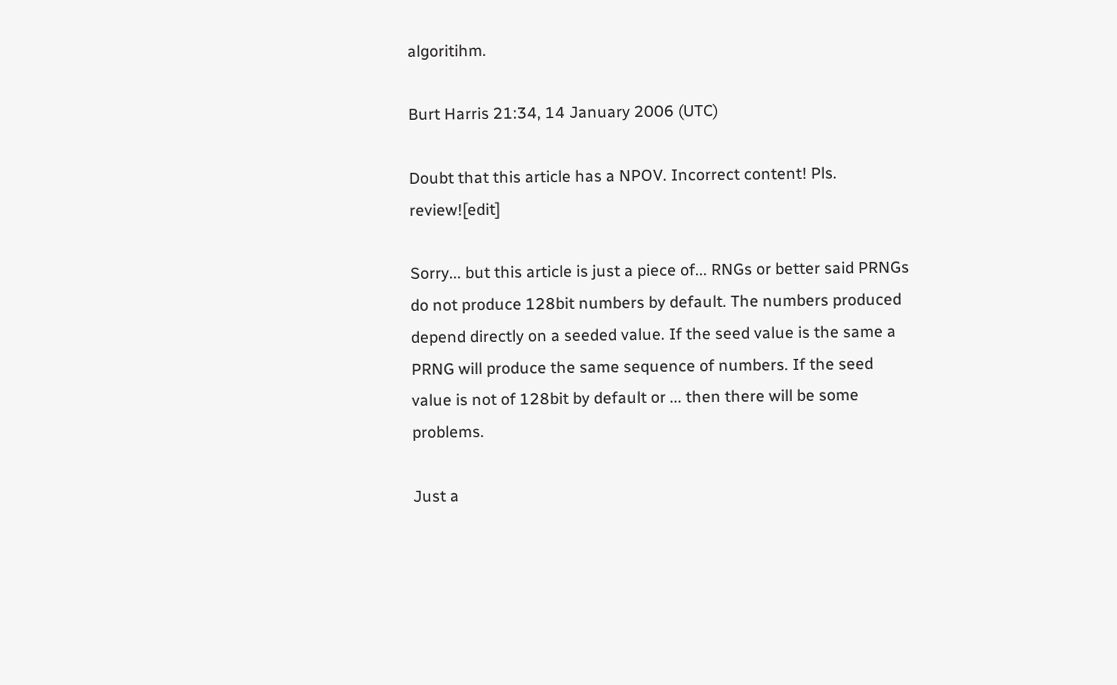algoritihm.

Burt Harris 21:34, 14 January 2006 (UTC)

Doubt that this article has a NPOV. Incorrect content! Pls. review![edit]

Sorry... but this article is just a piece of... RNGs or better said PRNGs do not produce 128bit numbers by default. The numbers produced depend directly on a seeded value. If the seed value is the same a PRNG will produce the same sequence of numbers. If the seed value is not of 128bit by default or ... then there will be some problems.

Just a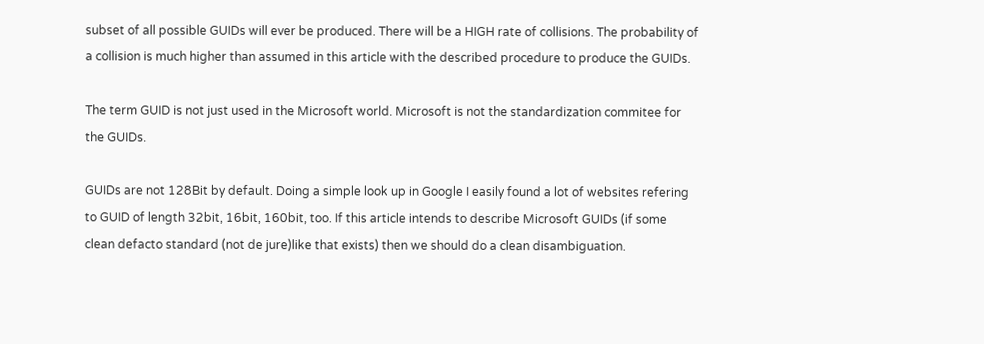subset of all possible GUIDs will ever be produced. There will be a HIGH rate of collisions. The probability of a collision is much higher than assumed in this article with the described procedure to produce the GUIDs.

The term GUID is not just used in the Microsoft world. Microsoft is not the standardization commitee for the GUIDs.

GUIDs are not 128Bit by default. Doing a simple look up in Google I easily found a lot of websites refering to GUID of length 32bit, 16bit, 160bit, too. If this article intends to describe Microsoft GUIDs (if some clean defacto standard (not de jure)like that exists) then we should do a clean disambiguation.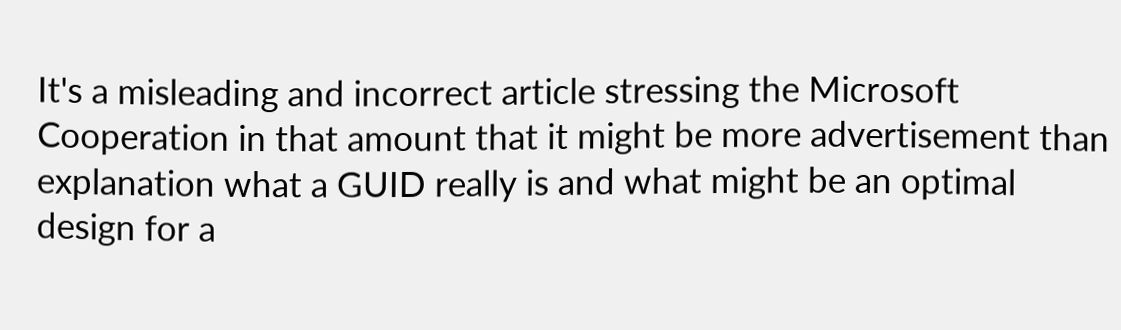It's a misleading and incorrect article stressing the Microsoft Cooperation in that amount that it might be more advertisement than explanation what a GUID really is and what might be an optimal design for a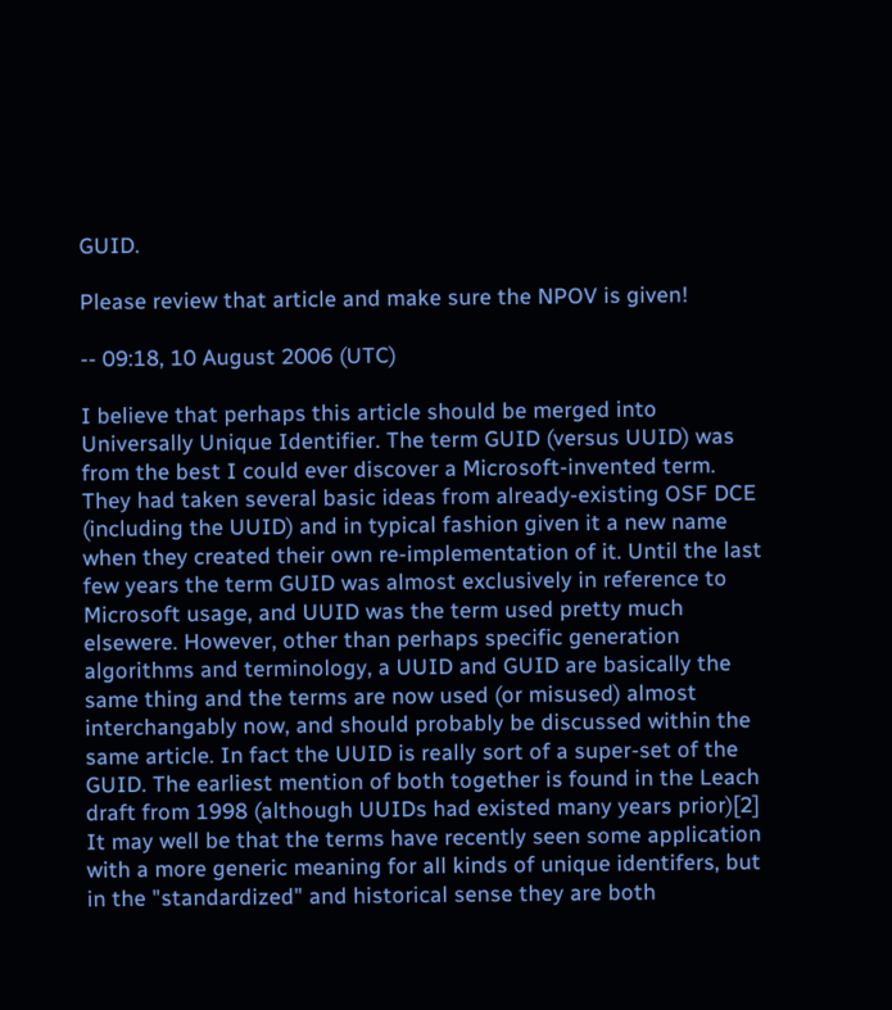GUID.

Please review that article and make sure the NPOV is given!

-- 09:18, 10 August 2006 (UTC)

I believe that perhaps this article should be merged into Universally Unique Identifier. The term GUID (versus UUID) was from the best I could ever discover a Microsoft-invented term. They had taken several basic ideas from already-existing OSF DCE (including the UUID) and in typical fashion given it a new name when they created their own re-implementation of it. Until the last few years the term GUID was almost exclusively in reference to Microsoft usage, and UUID was the term used pretty much elsewere. However, other than perhaps specific generation algorithms and terminology, a UUID and GUID are basically the same thing and the terms are now used (or misused) almost interchangably now, and should probably be discussed within the same article. In fact the UUID is really sort of a super-set of the GUID. The earliest mention of both together is found in the Leach draft from 1998 (although UUIDs had existed many years prior)[2] It may well be that the terms have recently seen some application with a more generic meaning for all kinds of unique identifers, but in the "standardized" and historical sense they are both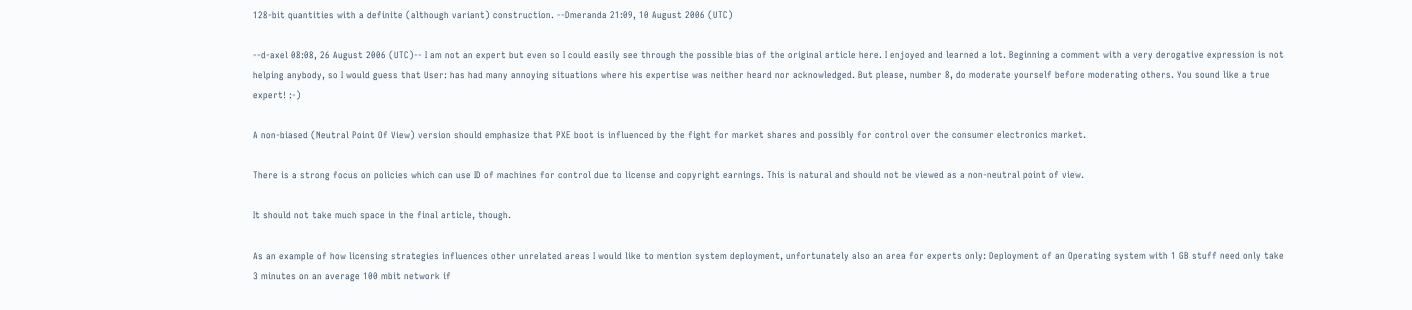128-bit quantities with a definite (although variant) construction. --Dmeranda 21:09, 10 August 2006 (UTC)

--d-axel 08:08, 26 August 2006 (UTC)-- I am not an expert but even so I could easily see through the possible bias of the original article here. I enjoyed and learned a lot. Beginning a comment with a very derogative expression is not helping anybody, so I would guess that User: has had many annoying situations where his expertise was neither heard nor acknowledged. But please, number 8, do moderate yourself before moderating others. You sound like a true expert! :-)

A non-biased (Neutral Point Of View) version should emphasize that PXE boot is influenced by the fight for market shares and possibly for control over the consumer electronics market.

There is a strong focus on policies which can use ID of machines for control due to license and copyright earnings. This is natural and should not be viewed as a non-neutral point of view.

It should not take much space in the final article, though.

As an example of how licensing strategies influences other unrelated areas I would like to mention system deployment, unfortunately also an area for experts only: Deployment of an Operating system with 1 GB stuff need only take 3 minutes on an average 100 mbit network if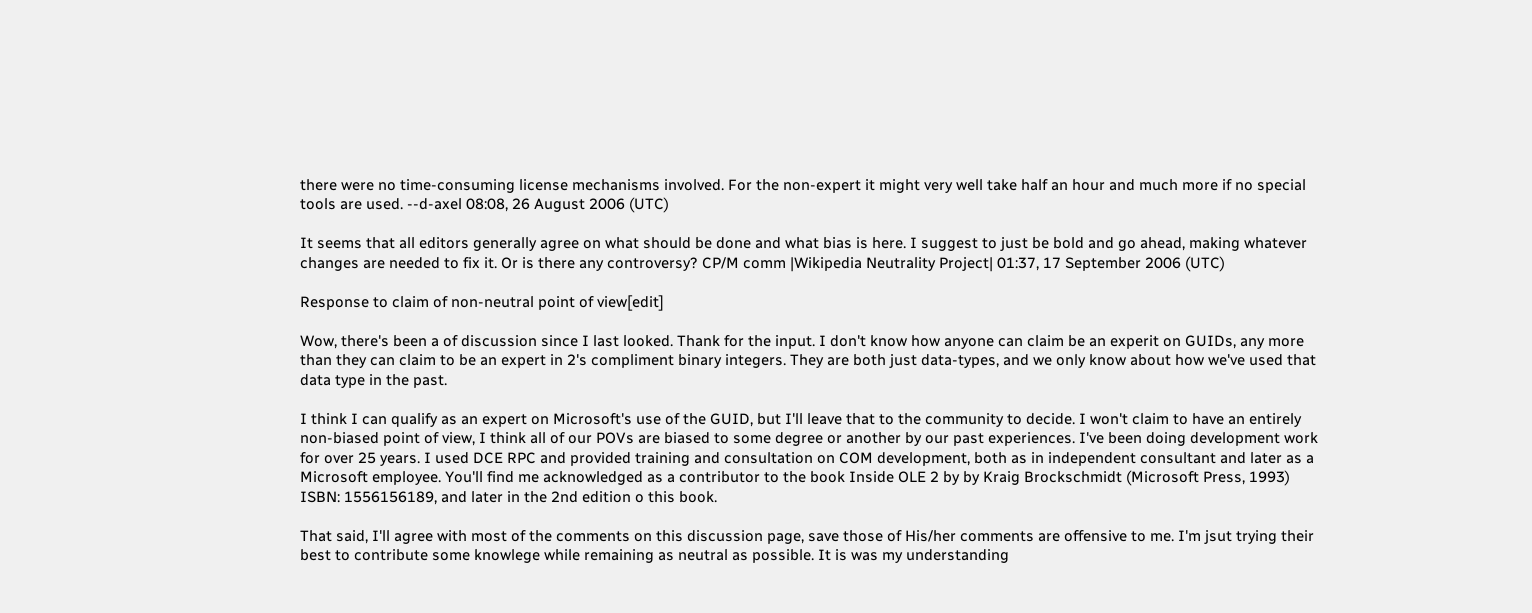there were no time-consuming license mechanisms involved. For the non-expert it might very well take half an hour and much more if no special tools are used. --d-axel 08:08, 26 August 2006 (UTC)

It seems that all editors generally agree on what should be done and what bias is here. I suggest to just be bold and go ahead, making whatever changes are needed to fix it. Or is there any controversy? CP/M comm |Wikipedia Neutrality Project| 01:37, 17 September 2006 (UTC)

Response to claim of non-neutral point of view[edit]

Wow, there's been a of discussion since I last looked. Thank for the input. I don't know how anyone can claim be an experit on GUIDs, any more than they can claim to be an expert in 2's compliment binary integers. They are both just data-types, and we only know about how we've used that data type in the past.

I think I can qualify as an expert on Microsoft's use of the GUID, but I'll leave that to the community to decide. I won't claim to have an entirely non-biased point of view, I think all of our POVs are biased to some degree or another by our past experiences. I've been doing development work for over 25 years. I used DCE RPC and provided training and consultation on COM development, both as in independent consultant and later as a Microsoft employee. You'll find me acknowledged as a contributor to the book Inside OLE 2 by by Kraig Brockschmidt (Microsoft Press, 1993) ISBN: 1556156189, and later in the 2nd edition o this book.

That said, I'll agree with most of the comments on this discussion page, save those of His/her comments are offensive to me. I'm jsut trying their best to contribute some knowlege while remaining as neutral as possible. It is was my understanding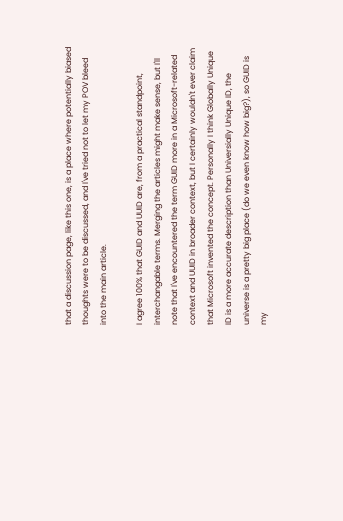that a discussion page, like this one, is a place where potentially biased thoughts were to be discussed, and I've tried not to let my POV bleed into the main article.

I agree 100% that GUID and UUID are, from a practical standpoint, interchangable terms. Merging the articles might make sense, but I'll note that I've encountered the term GUID more in a Microsoft-related context and UUID in broader context, but I certainly wouldn't ever claim that Microsoft invented the concept. Personally I think Globally Unique ID is a more accurate description than Universially Unique ID, the universe is a pretty big place (do we even know how big?), so GUID is my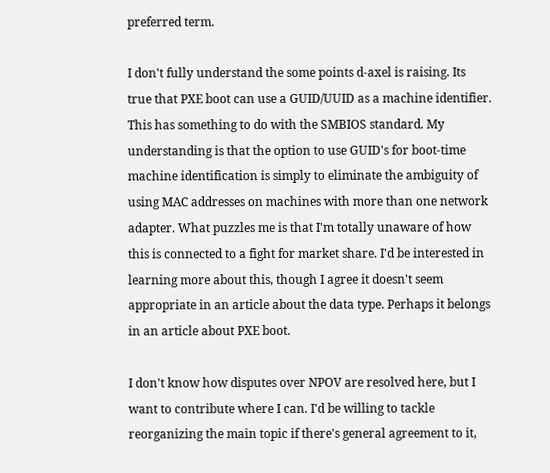preferred term.

I don't fully understand the some points d-axel is raising. Its true that PXE boot can use a GUID/UUID as a machine identifier. This has something to do with the SMBIOS standard. My understanding is that the option to use GUID's for boot-time machine identification is simply to eliminate the ambiguity of using MAC addresses on machines with more than one network adapter. What puzzles me is that I'm totally unaware of how this is connected to a fight for market share. I'd be interested in learning more about this, though I agree it doesn't seem appropriate in an article about the data type. Perhaps it belongs in an article about PXE boot.

I don't know how disputes over NPOV are resolved here, but I want to contribute where I can. I'd be willing to tackle reorganizing the main topic if there's general agreement to it,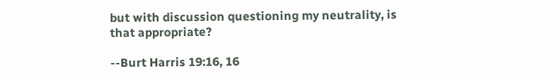but with discussion questioning my neutrality, is that appropriate?

--Burt Harris 19:16, 16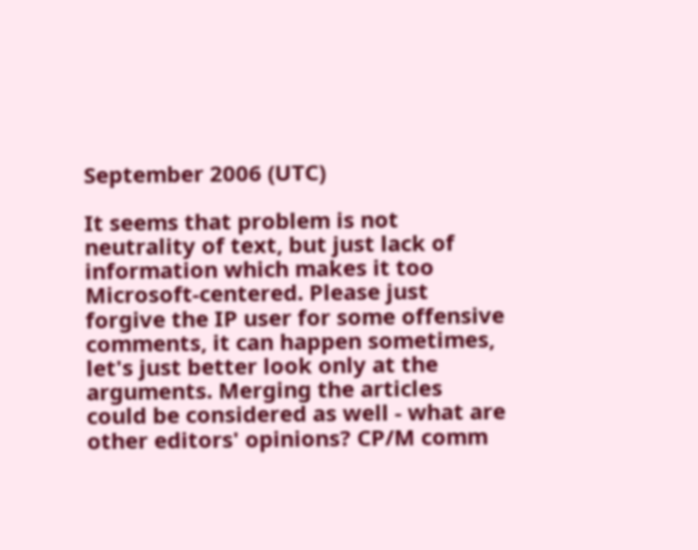September 2006 (UTC)

It seems that problem is not neutrality of text, but just lack of information which makes it too Microsoft-centered. Please just forgive the IP user for some offensive comments, it can happen sometimes, let's just better look only at the arguments. Merging the articles could be considered as well - what are other editors' opinions? CP/M comm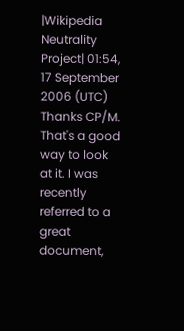|Wikipedia Neutrality Project| 01:54, 17 September 2006 (UTC)
Thanks CP/M. That's a good way to look at it. I was recently referred to a great document,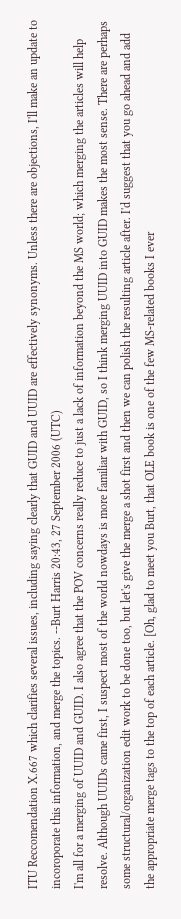ITU Reccomendation X.667 which clarifies several issues, including saying clearly that GUID and UUID are effectively synonyms. Unless there are objections, I'll make an update to incoroporate this information, and merge the topics. --Burt Harris 20:43, 27 September 2006 (UTC)
I'm all for a merging of UUID and GUID. I also agree that the POV concerns really reduce to just a lack of information beyond the MS world; which merging the articles will help resolve. Although UUIDs came first, I suspect most of the world nowdays is more familiar with GUID, so I think merging UUID into GUID makes the most sense. There are perhaps some structural/organization edit work to be done too, but let's give the merge a shot first and then we can polish the resulting article after. I'd suggest that you go ahead and add the appropriate merge tags to the top of each article. [Oh, glad to meet you Burt, that OLE book is one of the few MS-related books I ever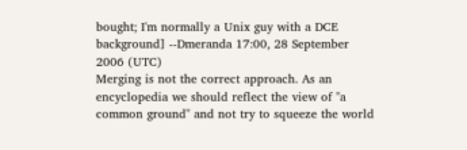bought; I'm normally a Unix guy with a DCE background] --Dmeranda 17:00, 28 September 2006 (UTC)
Merging is not the correct approach. As an encyclopedia we should reflect the view of "a common ground" and not try to squeeze the world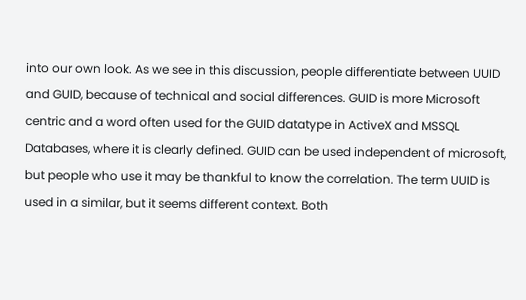into our own look. As we see in this discussion, people differentiate between UUID and GUID, because of technical and social differences. GUID is more Microsoft centric and a word often used for the GUID datatype in ActiveX and MSSQL Databases, where it is clearly defined. GUID can be used independent of microsoft, but people who use it may be thankful to know the correlation. The term UUID is used in a similar, but it seems different context. Both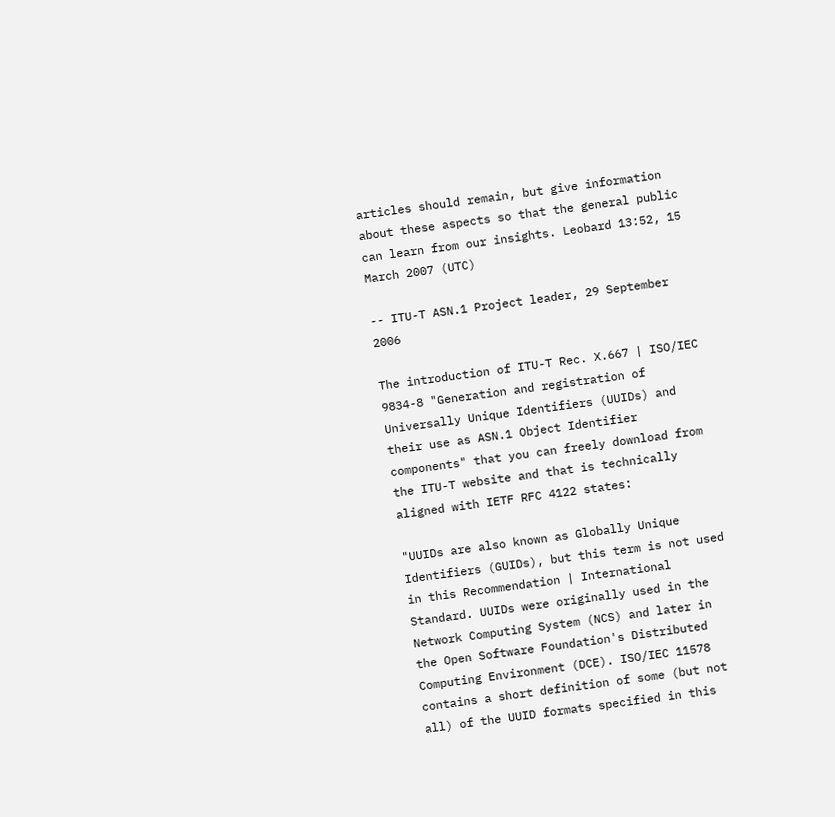articles should remain, but give information about these aspects so that the general public can learn from our insights. Leobard 13:52, 15 March 2007 (UTC)

-- ITU-T ASN.1 Project leader, 29 September 2006

The introduction of ITU-T Rec. X.667 | ISO/IEC 9834-8 "Generation and registration of Universally Unique Identifiers (UUIDs) and their use as ASN.1 Object Identifier components" that you can freely download from the ITU-T website and that is technically aligned with IETF RFC 4122 states:

"UUIDs are also known as Globally Unique Identifiers (GUIDs), but this term is not used in this Recommendation | International Standard. UUIDs were originally used in the Network Computing System (NCS) and later in the Open Software Foundation's Distributed Computing Environment (DCE). ISO/IEC 11578 contains a short definition of some (but not all) of the UUID formats specified in this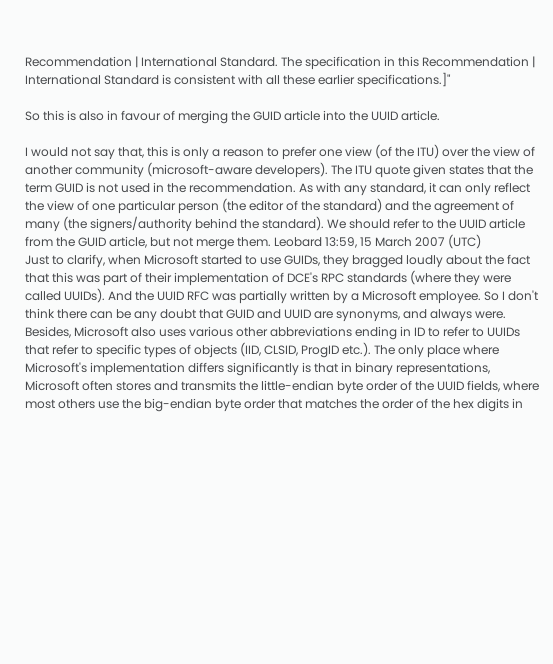Recommendation | International Standard. The specification in this Recommendation | International Standard is consistent with all these earlier specifications.]"

So this is also in favour of merging the GUID article into the UUID article.

I would not say that, this is only a reason to prefer one view (of the ITU) over the view of another community (microsoft-aware developers). The ITU quote given states that the term GUID is not used in the recommendation. As with any standard, it can only reflect the view of one particular person (the editor of the standard) and the agreement of many (the signers/authority behind the standard). We should refer to the UUID article from the GUID article, but not merge them. Leobard 13:59, 15 March 2007 (UTC)
Just to clarify, when Microsoft started to use GUIDs, they bragged loudly about the fact that this was part of their implementation of DCE's RPC standards (where they were called UUIDs). And the UUID RFC was partially written by a Microsoft employee. So I don't think there can be any doubt that GUID and UUID are synonyms, and always were. Besides, Microsoft also uses various other abbreviations ending in ID to refer to UUIDs that refer to specific types of objects (IID, CLSID, ProgID etc.). The only place where Microsoft's implementation differs significantly is that in binary representations, Microsoft often stores and transmits the little-endian byte order of the UUID fields, where most others use the big-endian byte order that matches the order of the hex digits in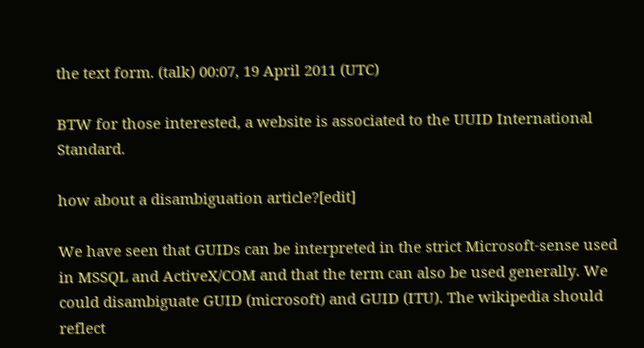the text form. (talk) 00:07, 19 April 2011 (UTC)

BTW for those interested, a website is associated to the UUID International Standard.

how about a disambiguation article?[edit]

We have seen that GUIDs can be interpreted in the strict Microsoft-sense used in MSSQL and ActiveX/COM and that the term can also be used generally. We could disambiguate GUID (microsoft) and GUID (ITU). The wikipedia should reflect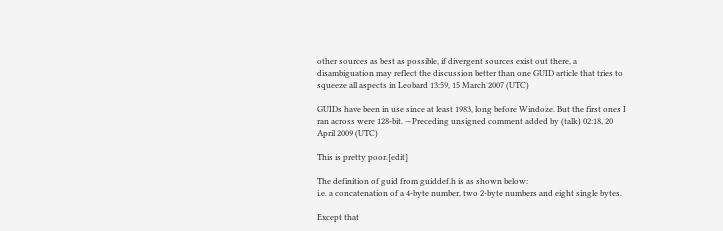other sources as best as possible, if divergent sources exist out there, a disambiguation may reflect the discussion better than one GUID article that tries to squeeze all aspects in Leobard 13:59, 15 March 2007 (UTC)

GUIDs have been in use since at least 1983, long before Windoze. But the first ones I ran across were 128-bit. —Preceding unsigned comment added by (talk) 02:18, 20 April 2009 (UTC)

This is pretty poor.[edit]

The definition of guid from guiddef.h is as shown below:
i.e. a concatenation of a 4-byte number, two 2-byte numbers and eight single bytes.

Except that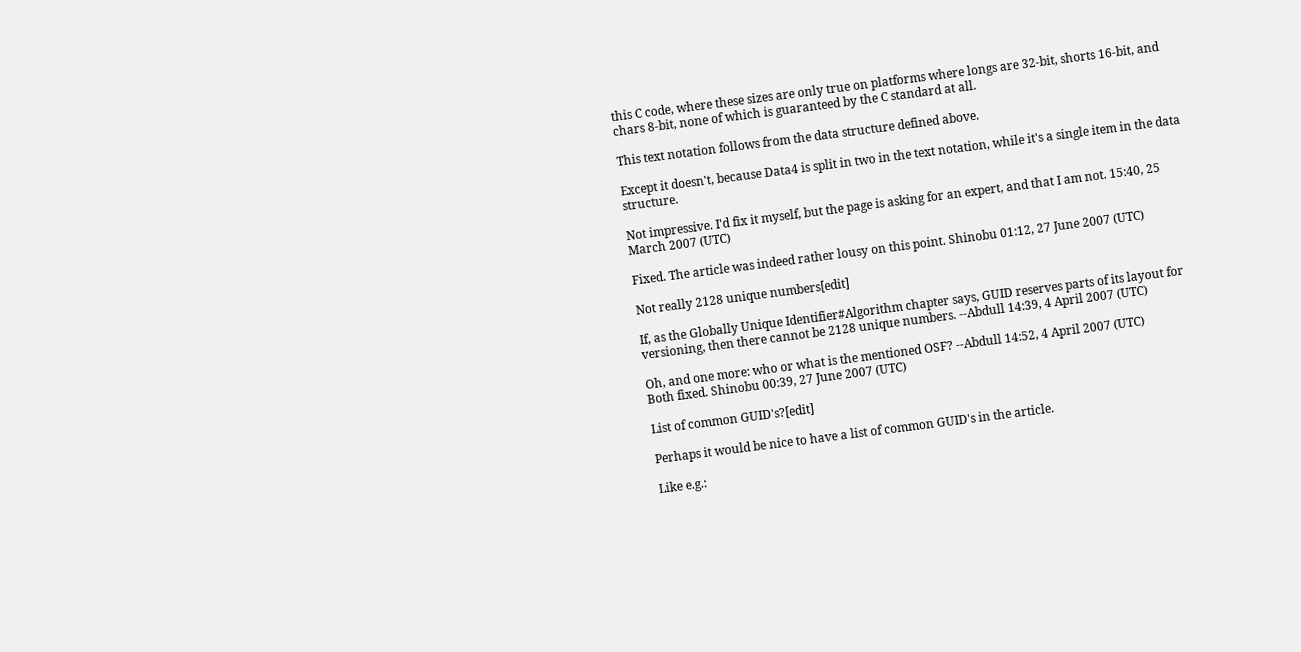this C code, where these sizes are only true on platforms where longs are 32-bit, shorts 16-bit, and chars 8-bit, none of which is guaranteed by the C standard at all.

This text notation follows from the data structure defined above.

Except it doesn't, because Data4 is split in two in the text notation, while it's a single item in the data structure.

Not impressive. I'd fix it myself, but the page is asking for an expert, and that I am not. 15:40, 25 March 2007 (UTC)

Fixed. The article was indeed rather lousy on this point. Shinobu 01:12, 27 June 2007 (UTC)

Not really 2128 unique numbers[edit]

If, as the Globally Unique Identifier#Algorithm chapter says, GUID reserves parts of its layout for versioning, then there cannot be 2128 unique numbers. --Abdull 14:39, 4 April 2007 (UTC)

Oh, and one more: who or what is the mentioned OSF? --Abdull 14:52, 4 April 2007 (UTC)
Both fixed. Shinobu 00:39, 27 June 2007 (UTC)

List of common GUID's?[edit]

Perhaps it would be nice to have a list of common GUID's in the article.

Like e.g.: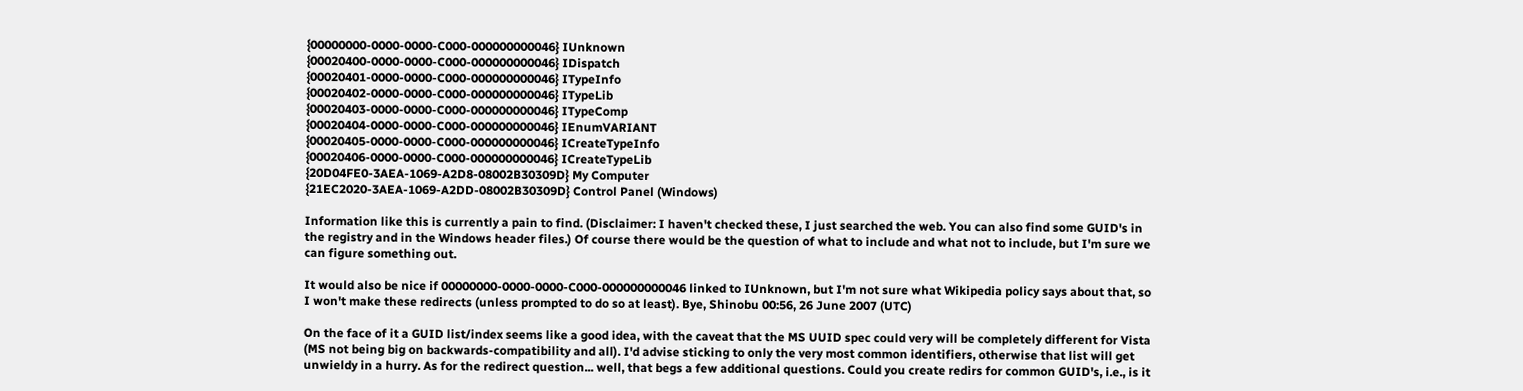{00000000-0000-0000-C000-000000000046} IUnknown
{00020400-0000-0000-C000-000000000046} IDispatch
{00020401-0000-0000-C000-000000000046} ITypeInfo
{00020402-0000-0000-C000-000000000046} ITypeLib
{00020403-0000-0000-C000-000000000046} ITypeComp
{00020404-0000-0000-C000-000000000046} IEnumVARIANT
{00020405-0000-0000-C000-000000000046} ICreateTypeInfo
{00020406-0000-0000-C000-000000000046} ICreateTypeLib
{20D04FE0-3AEA-1069-A2D8-08002B30309D} My Computer
{21EC2020-3AEA-1069-A2DD-08002B30309D} Control Panel (Windows)

Information like this is currently a pain to find. (Disclaimer: I haven't checked these, I just searched the web. You can also find some GUID's in the registry and in the Windows header files.) Of course there would be the question of what to include and what not to include, but I'm sure we can figure something out.

It would also be nice if 00000000-0000-0000-C000-000000000046 linked to IUnknown, but I'm not sure what Wikipedia policy says about that, so I won't make these redirects (unless prompted to do so at least). Bye, Shinobu 00:56, 26 June 2007 (UTC)

On the face of it a GUID list/index seems like a good idea, with the caveat that the MS UUID spec could very will be completely different for Vista (MS not being big on backwards-compatibility and all). I'd advise sticking to only the very most common identifiers, otherwise that list will get unwieldy in a hurry. As for the redirect question... well, that begs a few additional questions. Could you create redirs for common GUID's, i.e., is it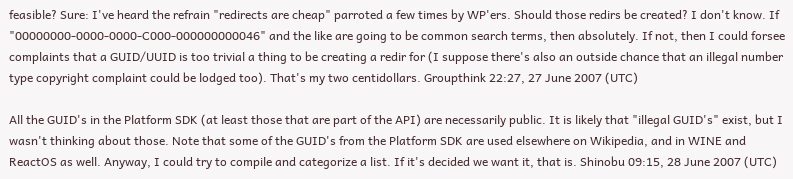feasible? Sure: I've heard the refrain "redirects are cheap" parroted a few times by WP'ers. Should those redirs be created? I don't know. If "00000000-0000-0000-C000-000000000046" and the like are going to be common search terms, then absolutely. If not, then I could forsee complaints that a GUID/UUID is too trivial a thing to be creating a redir for (I suppose there's also an outside chance that an illegal number type copyright complaint could be lodged too). That's my two centidollars. Groupthink 22:27, 27 June 2007 (UTC)

All the GUID's in the Platform SDK (at least those that are part of the API) are necessarily public. It is likely that "illegal GUID's" exist, but I wasn't thinking about those. Note that some of the GUID's from the Platform SDK are used elsewhere on Wikipedia, and in WINE and ReactOS as well. Anyway, I could try to compile and categorize a list. If it's decided we want it, that is. Shinobu 09:15, 28 June 2007 (UTC)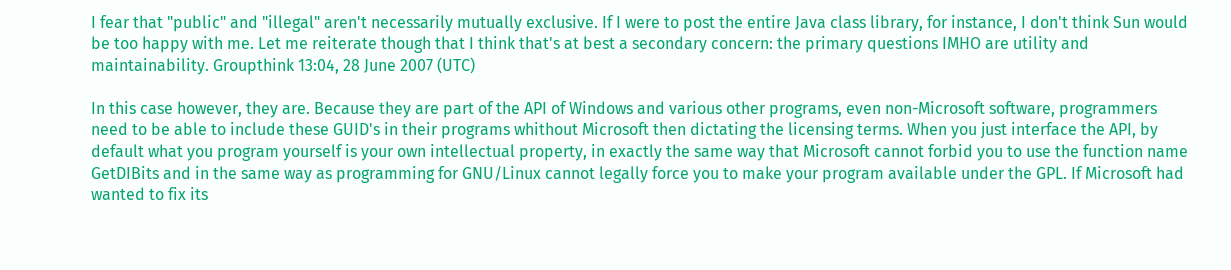I fear that "public" and "illegal" aren't necessarily mutually exclusive. If I were to post the entire Java class library, for instance, I don't think Sun would be too happy with me. Let me reiterate though that I think that's at best a secondary concern: the primary questions IMHO are utility and maintainability. Groupthink 13:04, 28 June 2007 (UTC)

In this case however, they are. Because they are part of the API of Windows and various other programs, even non-Microsoft software, programmers need to be able to include these GUID's in their programs whithout Microsoft then dictating the licensing terms. When you just interface the API, by default what you program yourself is your own intellectual property, in exactly the same way that Microsoft cannot forbid you to use the function name GetDIBits and in the same way as programming for GNU/Linux cannot legally force you to make your program available under the GPL. If Microsoft had wanted to fix its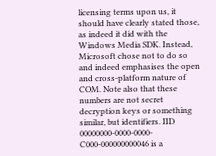licensing terms upon us, it should have clearly stated those, as indeed it did with the Windows Media SDK. Instead, Microsoft chose not to do so and indeed emphasises the open and cross-platform nature of COM. Note also that these numbers are not secret decryption keys or something similar, but identifiers. IID 00000000-0000-0000-C000-000000000046 is a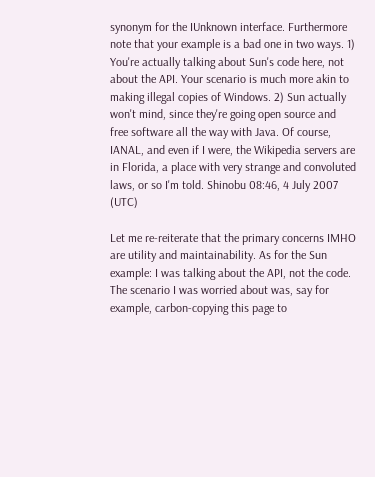synonym for the IUnknown interface. Furthermore note that your example is a bad one in two ways. 1) You're actually talking about Sun's code here, not about the API. Your scenario is much more akin to making illegal copies of Windows. 2) Sun actually won't mind, since they're going open source and free software all the way with Java. Of course, IANAL, and even if I were, the Wikipedia servers are in Florida, a place with very strange and convoluted laws, or so I'm told. Shinobu 08:46, 4 July 2007 (UTC)

Let me re-reiterate that the primary concerns IMHO are utility and maintainability. As for the Sun example: I was talking about the API, not the code. The scenario I was worried about was, say for example, carbon-copying this page to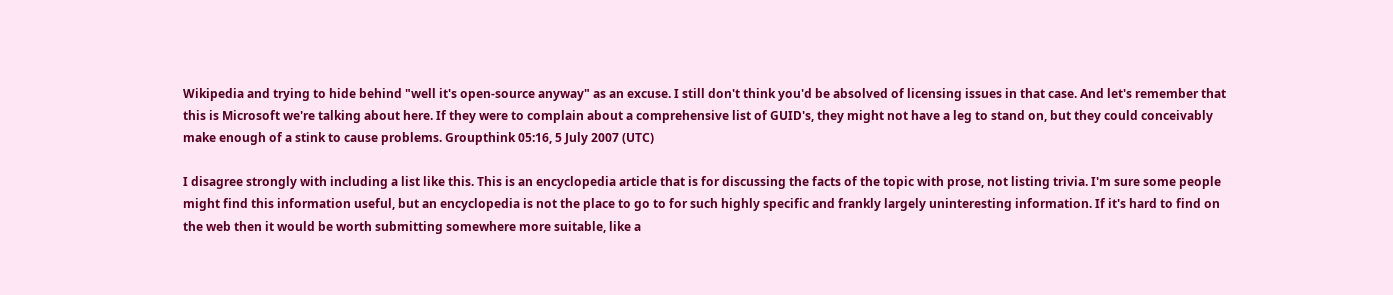Wikipedia and trying to hide behind "well it's open-source anyway" as an excuse. I still don't think you'd be absolved of licensing issues in that case. And let's remember that this is Microsoft we're talking about here. If they were to complain about a comprehensive list of GUID's, they might not have a leg to stand on, but they could conceivably make enough of a stink to cause problems. Groupthink 05:16, 5 July 2007 (UTC)

I disagree strongly with including a list like this. This is an encyclopedia article that is for discussing the facts of the topic with prose, not listing trivia. I'm sure some people might find this information useful, but an encyclopedia is not the place to go to for such highly specific and frankly largely uninteresting information. If it's hard to find on the web then it would be worth submitting somewhere more suitable, like a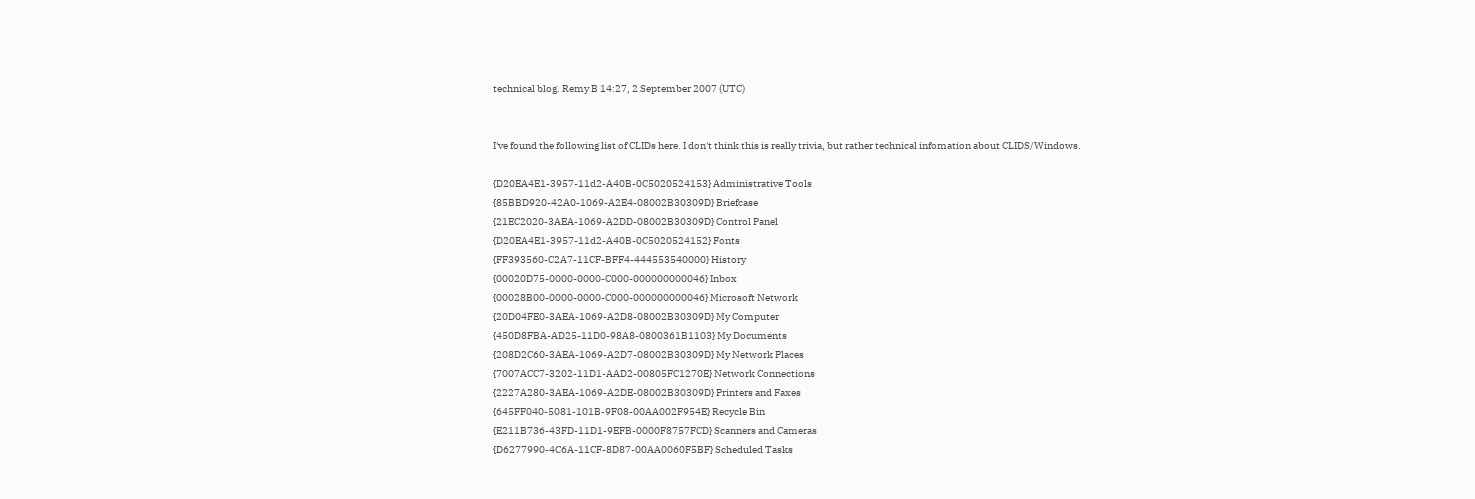technical blog. Remy B 14:27, 2 September 2007 (UTC)


I've found the following list of CLIDs here. I don't think this is really trivia, but rather technical infomation about CLIDS/Windows.

{D20EA4E1-3957-11d2-A40B-0C5020524153} Administrative Tools
{85BBD920-42A0-1069-A2E4-08002B30309D} Briefcase
{21EC2020-3AEA-1069-A2DD-08002B30309D} Control Panel
{D20EA4E1-3957-11d2-A40B-0C5020524152} Fonts
{FF393560-C2A7-11CF-BFF4-444553540000} History
{00020D75-0000-0000-C000-000000000046} Inbox
{00028B00-0000-0000-C000-000000000046} Microsoft Network
{20D04FE0-3AEA-1069-A2D8-08002B30309D} My Computer
{450D8FBA-AD25-11D0-98A8-0800361B1103} My Documents
{208D2C60-3AEA-1069-A2D7-08002B30309D} My Network Places
{7007ACC7-3202-11D1-AAD2-00805FC1270E} Network Connections
{2227A280-3AEA-1069-A2DE-08002B30309D} Printers and Faxes
{645FF040-5081-101B-9F08-00AA002F954E} Recycle Bin
{E211B736-43FD-11D1-9EFB-0000F8757FCD} Scanners and Cameras
{D6277990-4C6A-11CF-8D87-00AA0060F5BF} Scheduled Tasks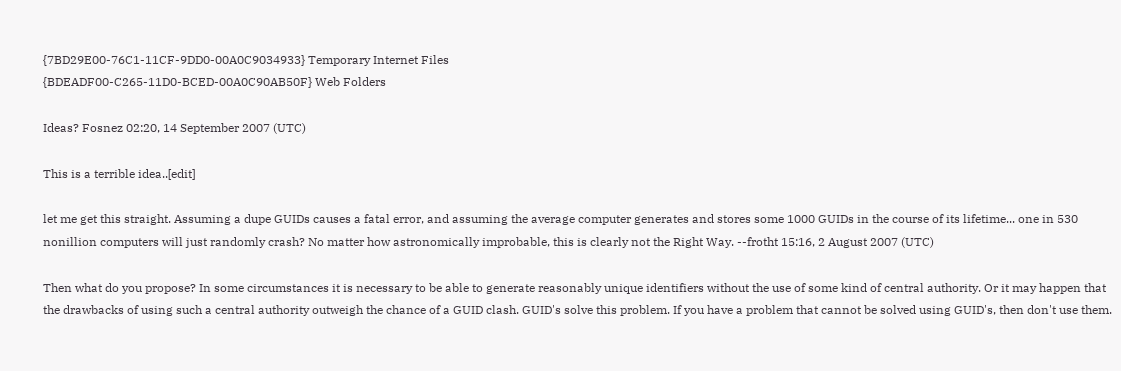{7BD29E00-76C1-11CF-9DD0-00A0C9034933} Temporary Internet Files
{BDEADF00-C265-11D0-BCED-00A0C90AB50F} Web Folders

Ideas? Fosnez 02:20, 14 September 2007 (UTC)

This is a terrible idea..[edit]

let me get this straight. Assuming a dupe GUIDs causes a fatal error, and assuming the average computer generates and stores some 1000 GUIDs in the course of its lifetime... one in 530 nonillion computers will just randomly crash? No matter how astronomically improbable, this is clearly not the Right Way. --frotht 15:16, 2 August 2007 (UTC)

Then what do you propose? In some circumstances it is necessary to be able to generate reasonably unique identifiers without the use of some kind of central authority. Or it may happen that the drawbacks of using such a central authority outweigh the chance of a GUID clash. GUID's solve this problem. If you have a problem that cannot be solved using GUID's, then don't use them.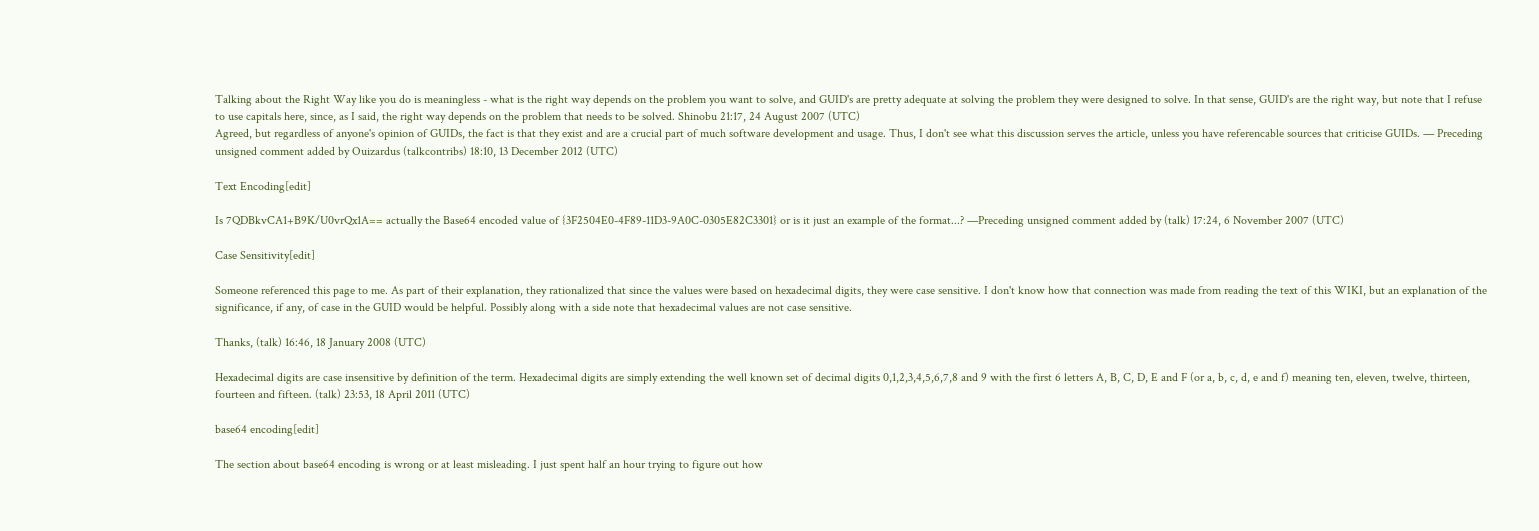Talking about the Right Way like you do is meaningless - what is the right way depends on the problem you want to solve, and GUID's are pretty adequate at solving the problem they were designed to solve. In that sense, GUID's are the right way, but note that I refuse to use capitals here, since, as I said, the right way depends on the problem that needs to be solved. Shinobu 21:17, 24 August 2007 (UTC)
Agreed, but regardless of anyone's opinion of GUIDs, the fact is that they exist and are a crucial part of much software development and usage. Thus, I don't see what this discussion serves the article, unless you have referencable sources that criticise GUIDs. — Preceding unsigned comment added by Ouizardus (talkcontribs) 18:10, 13 December 2012 (UTC)

Text Encoding[edit]

Is 7QDBkvCA1+B9K/U0vrQx1A== actually the Base64 encoded value of {3F2504E0-4F89-11D3-9A0C-0305E82C3301} or is it just an example of the format...? —Preceding unsigned comment added by (talk) 17:24, 6 November 2007 (UTC)

Case Sensitivity[edit]

Someone referenced this page to me. As part of their explanation, they rationalized that since the values were based on hexadecimal digits, they were case sensitive. I don't know how that connection was made from reading the text of this WIKI, but an explanation of the significance, if any, of case in the GUID would be helpful. Possibly along with a side note that hexadecimal values are not case sensitive.

Thanks, (talk) 16:46, 18 January 2008 (UTC)

Hexadecimal digits are case insensitive by definition of the term. Hexadecimal digits are simply extending the well known set of decimal digits 0,1,2,3,4,5,6,7,8 and 9 with the first 6 letters A, B, C, D, E and F (or a, b, c, d, e and f) meaning ten, eleven, twelve, thirteen, fourteen and fifteen. (talk) 23:53, 18 April 2011 (UTC)

base64 encoding[edit]

The section about base64 encoding is wrong or at least misleading. I just spent half an hour trying to figure out how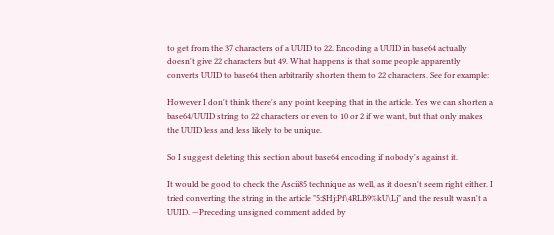to get from the 37 characters of a UUID to 22. Encoding a UUID in base64 actually doesn't give 22 characters but 49. What happens is that some people apparently converts UUID to base64 then arbitrarily shorten them to 22 characters. See for example:

However I don't think there's any point keeping that in the article. Yes we can shorten a base64/UUID string to 22 characters or even to 10 or 2 if we want, but that only makes the UUID less and less likely to be unique.

So I suggest deleting this section about base64 encoding if nobody's against it.

It would be good to check the Ascii85 technique as well, as it doesn't seem right either. I tried converting the string in the article "5:$Hj:Pf\4RLB9%kU\Lj" and the result wasn't a UUID. —Preceding unsigned comment added by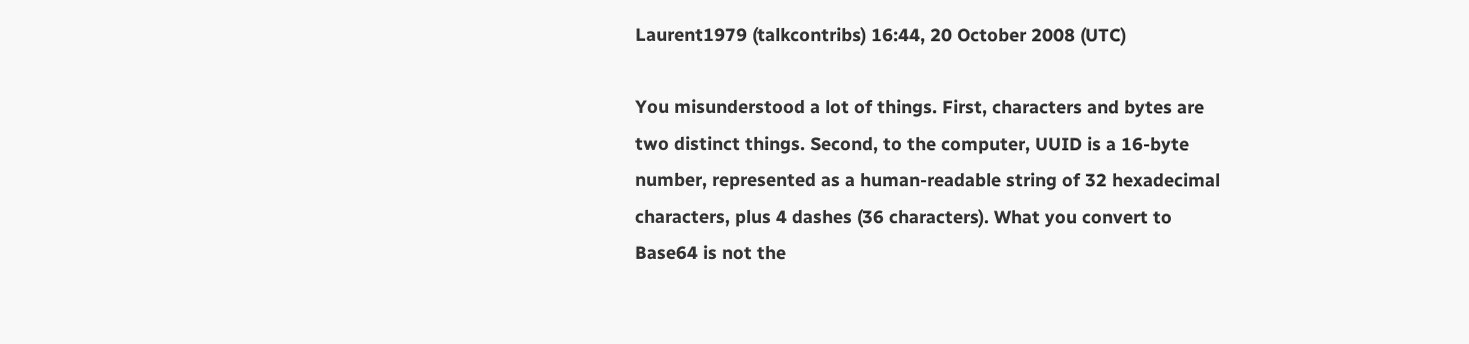Laurent1979 (talkcontribs) 16:44, 20 October 2008 (UTC)

You misunderstood a lot of things. First, characters and bytes are two distinct things. Second, to the computer, UUID is a 16-byte number, represented as a human-readable string of 32 hexadecimal characters, plus 4 dashes (36 characters). What you convert to Base64 is not the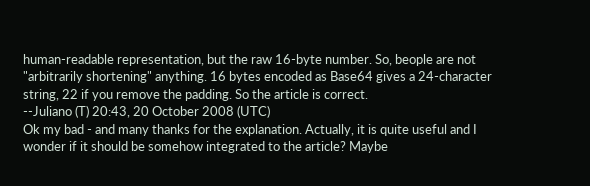human-readable representation, but the raw 16-byte number. So, beople are not "arbitrarily shortening" anything. 16 bytes encoded as Base64 gives a 24-character string, 22 if you remove the padding. So the article is correct.
--Juliano (T) 20:43, 20 October 2008 (UTC)
Ok my bad - and many thanks for the explanation. Actually, it is quite useful and I wonder if it should be somehow integrated to the article? Maybe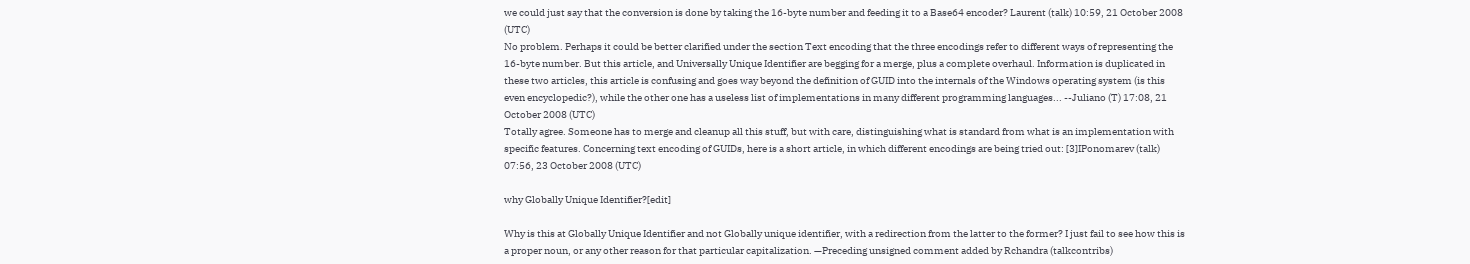we could just say that the conversion is done by taking the 16-byte number and feeding it to a Base64 encoder? Laurent (talk) 10:59, 21 October 2008 (UTC)
No problem. Perhaps it could be better clarified under the section Text encoding that the three encodings refer to different ways of representing the 16-byte number. But this article, and Universally Unique Identifier are begging for a merge, plus a complete overhaul. Information is duplicated in these two articles, this article is confusing and goes way beyond the definition of GUID into the internals of the Windows operating system (is this even encyclopedic?), while the other one has a useless list of implementations in many different programming languages... --Juliano (T) 17:08, 21 October 2008 (UTC)
Totally agree. Someone has to merge and cleanup all this stuff, but with care, distinguishing what is standard from what is an implementation with specific features. Concerning text encoding of GUIDs, here is a short article, in which different encodings are being tried out: [3]IPonomarev (talk) 07:56, 23 October 2008 (UTC)

why Globally Unique Identifier?[edit]

Why is this at Globally Unique Identifier and not Globally unique identifier, with a redirection from the latter to the former? I just fail to see how this is a proper noun, or any other reason for that particular capitalization. —Preceding unsigned comment added by Rchandra (talkcontribs)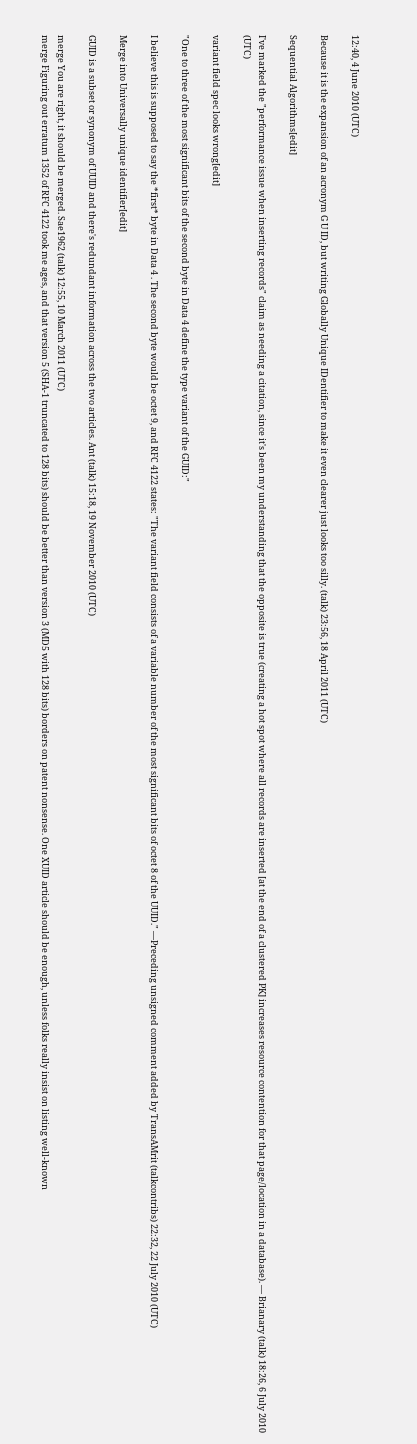12:40, 4 June 2010 (UTC)

Because it is the expansion of an acronym G U ID, but writing Globally Unique IDentifier to make it even clearer just looks too silly. (talk) 23:56, 18 April 2011 (UTC)

Sequential Algorithms[edit]

I've marked the "performance issue when inserting records" claim as needing a citation, since it's been my understanding that the opposite is true (creating a hot spot where all records are inserted [at the end of a clustered PK] increases resource contention for that page/location in a database). ― Brianary (talk) 18:26, 6 July 2010 (UTC)

variant field spec looks wrong[edit]

"One to three of the most significant bits of the second byte in Data 4 define the type variant of the GUID:"

I believe this is supposed to say the *first* byte in Data 4 . The second byte would be octet 9, and RFC 4122 states: "The variant field consists of a variable number of the most significant bits of octet 8 of the UUID." —Preceding unsigned comment added by TransAMrit (talkcontribs) 22:32, 22 July 2010 (UTC)

Merge into Universally unique identifier[edit]

GUID is a subset or synonym of UUID and there's redundant information across the two articles. Ant (talk) 15:18, 19 November 2010 (UTC)

merge You are right, it should be merged. Sae1962 (talk) 12:55, 10 March 2011 (UTC)
merge Figuring out erratum 1352 of RFC 4122 took me ages, and that version 5 (SHA-1 truncated to 128 bits) should be better than version 3 (MD5 with 128 bits) borders on patent nonsense. One XUID article should be enough, unless folks really insist on listing well-known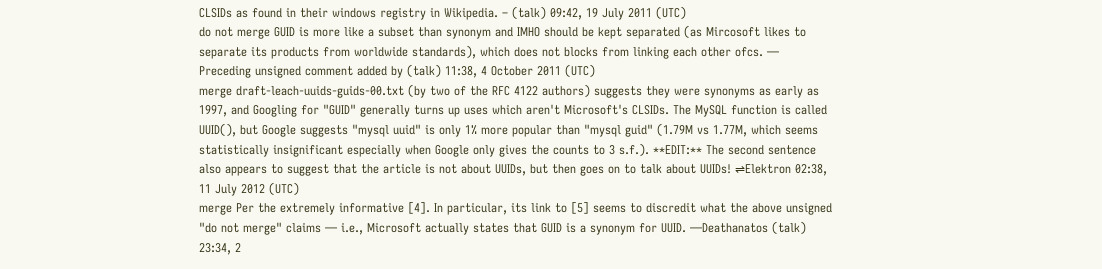CLSIDs as found in their windows registry in Wikipedia. – (talk) 09:42, 19 July 2011 (UTC)
do not merge GUID is more like a subset than synonym and IMHO should be kept separated (as Mircosoft likes to separate its products from worldwide standards), which does not blocks from linking each other ofcs. — Preceding unsigned comment added by (talk) 11:38, 4 October 2011 (UTC)
merge draft-leach-uuids-guids-00.txt (by two of the RFC 4122 authors) suggests they were synonyms as early as 1997, and Googling for "GUID" generally turns up uses which aren't Microsoft's CLSIDs. The MySQL function is called UUID(), but Google suggests "mysql uuid" is only 1% more popular than "mysql guid" (1.79M vs 1.77M, which seems statistically insignificant especially when Google only gives the counts to 3 s.f.). **EDIT:** The second sentence also appears to suggest that the article is not about UUIDs, but then goes on to talk about UUIDs! ⇌Elektron 02:38, 11 July 2012 (UTC)
merge Per the extremely informative [4]. In particular, its link to [5] seems to discredit what the above unsigned "do not merge" claims — i.e., Microsoft actually states that GUID is a synonym for UUID. —Deathanatos (talk) 23:34, 2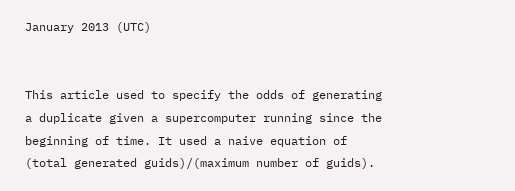January 2013 (UTC)


This article used to specify the odds of generating a duplicate given a supercomputer running since the beginning of time. It used a naive equation of (total generated guids)/(maximum number of guids).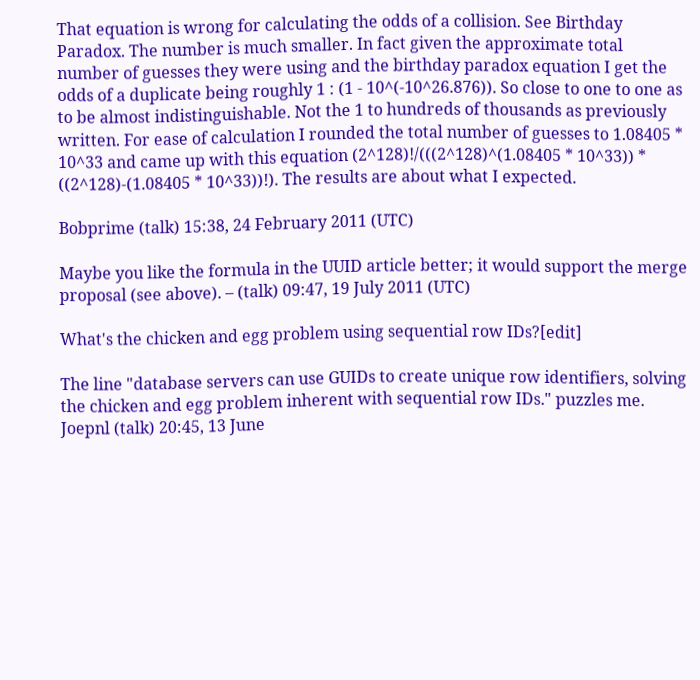That equation is wrong for calculating the odds of a collision. See Birthday Paradox. The number is much smaller. In fact given the approximate total number of guesses they were using and the birthday paradox equation I get the odds of a duplicate being roughly 1 : (1 - 10^(-10^26.876)). So close to one to one as to be almost indistinguishable. Not the 1 to hundreds of thousands as previously written. For ease of calculation I rounded the total number of guesses to 1.08405 * 10^33 and came up with this equation (2^128)!/(((2^128)^(1.08405 * 10^33)) * ((2^128)-(1.08405 * 10^33))!). The results are about what I expected.

Bobprime (talk) 15:38, 24 February 2011 (UTC)

Maybe you like the formula in the UUID article better; it would support the merge proposal (see above). – (talk) 09:47, 19 July 2011 (UTC)

What's the chicken and egg problem using sequential row IDs?[edit]

The line "database servers can use GUIDs to create unique row identifiers, solving the chicken and egg problem inherent with sequential row IDs." puzzles me. Joepnl (talk) 20:45, 13 June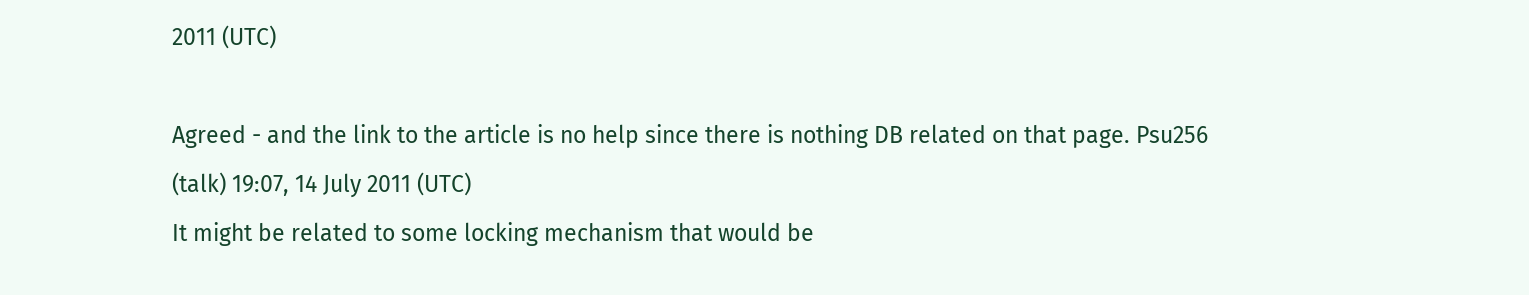2011 (UTC)

Agreed - and the link to the article is no help since there is nothing DB related on that page. Psu256 (talk) 19:07, 14 July 2011 (UTC)
It might be related to some locking mechanism that would be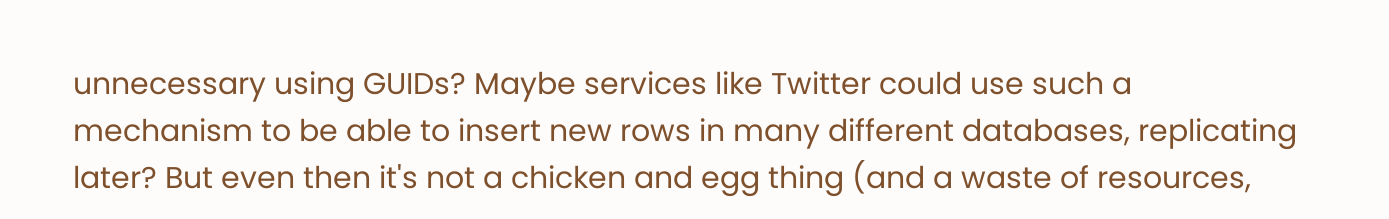unnecessary using GUIDs? Maybe services like Twitter could use such a mechanism to be able to insert new rows in many different databases, replicating later? But even then it's not a chicken and egg thing (and a waste of resources,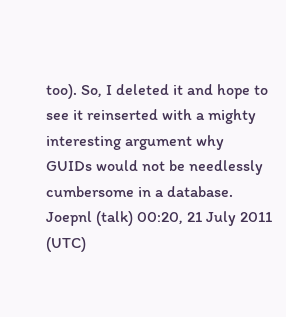too). So, I deleted it and hope to see it reinserted with a mighty interesting argument why GUIDs would not be needlessly cumbersome in a database. Joepnl (talk) 00:20, 21 July 2011 (UTC)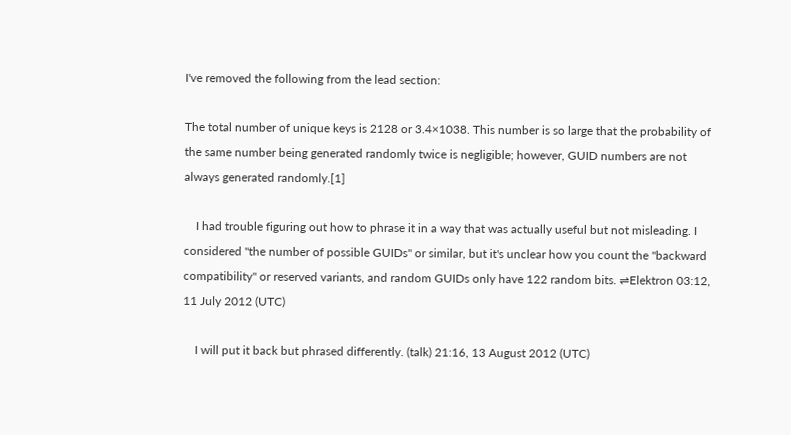I've removed the following from the lead section:

The total number of unique keys is 2128 or 3.4×1038. This number is so large that the probability of the same number being generated randomly twice is negligible; however, GUID numbers are not always generated randomly.[1]

    I had trouble figuring out how to phrase it in a way that was actually useful but not misleading. I considered "the number of possible GUIDs" or similar, but it's unclear how you count the "backward compatibility" or reserved variants, and random GUIDs only have 122 random bits. ⇌Elektron 03:12, 11 July 2012 (UTC)

    I will put it back but phrased differently. (talk) 21:16, 13 August 2012 (UTC)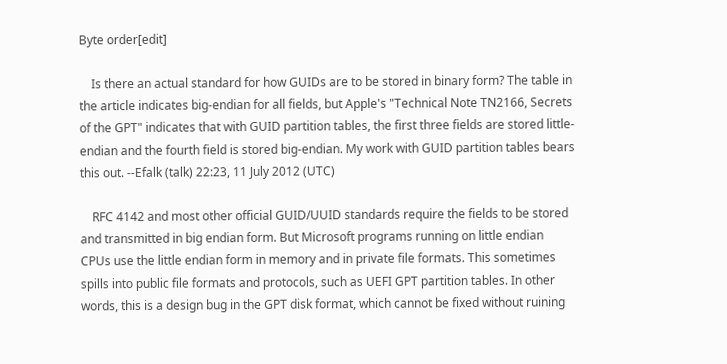Byte order[edit]

    Is there an actual standard for how GUIDs are to be stored in binary form? The table in the article indicates big-endian for all fields, but Apple's "Technical Note TN2166, Secrets of the GPT" indicates that with GUID partition tables, the first three fields are stored little-endian and the fourth field is stored big-endian. My work with GUID partition tables bears this out. --Efalk (talk) 22:23, 11 July 2012 (UTC)

    RFC 4142 and most other official GUID/UUID standards require the fields to be stored and transmitted in big endian form. But Microsoft programs running on little endian CPUs use the little endian form in memory and in private file formats. This sometimes spills into public file formats and protocols, such as UEFI GPT partition tables. In other words, this is a design bug in the GPT disk format, which cannot be fixed without ruining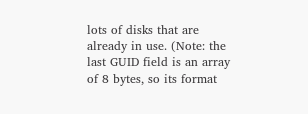lots of disks that are already in use. (Note: the last GUID field is an array of 8 bytes, so its format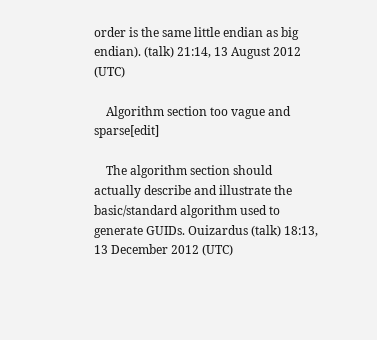order is the same little endian as big endian). (talk) 21:14, 13 August 2012 (UTC)

    Algorithm section too vague and sparse[edit]

    The algorithm section should actually describe and illustrate the basic/standard algorithm used to generate GUIDs. Ouizardus (talk) 18:13, 13 December 2012 (UTC)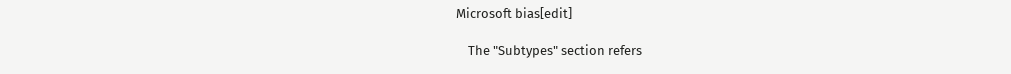Microsoft bias[edit]

    The "Subtypes" section refers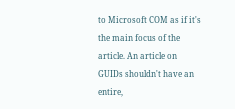to Microsoft COM as if it's the main focus of the article. An article on GUIDs shouldn't have an entire,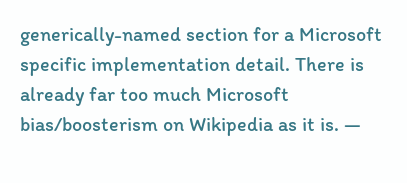generically-named section for a Microsoft specific implementation detail. There is already far too much Microsoft bias/boosterism on Wikipedia as it is. —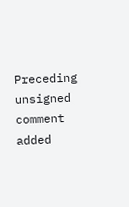Preceding unsigned comment added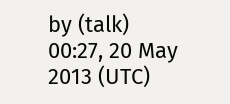by (talk) 00:27, 20 May 2013 (UTC)